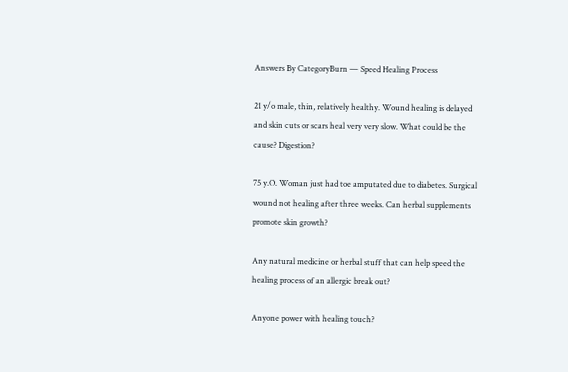Answers By CategoryBurn — Speed Healing Process

21 y/o male, thin, relatively healthy. Wound healing is delayed and skin cuts or scars heal very very slow. What could be the cause? Digestion?

75 y.O. Woman just had toe amputated due to diabetes. Surgical wound not healing after three weeks. Can herbal supplements promote skin growth?

Any natural medicine or herbal stuff that can help speed the healing process of an allergic break out?

Anyone power with healing touch?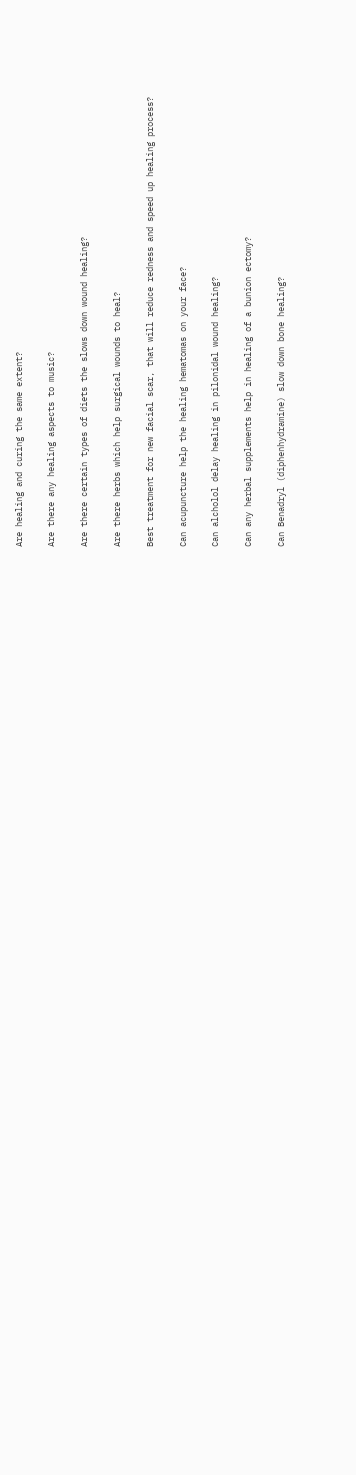Are healing and curing the same extent?

Are there any healing aspects to music?

Are there certain types of diets the slows down wound healing?

Are there herbs which help surgical wounds to heal?

Best treatment for new facial scar, that will reduce redness and speed up healing process?

Can acupuncture help the healing hematomas on your face?

Can alcholol delay healing in pilonidal wound healing?

Can any herbal supplements help in healing of a bunion ectomy?

Can Benadryl (diphenhydramine) slow down bone healing?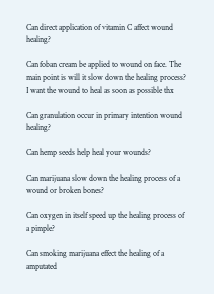Can direct application of vitamin C affect wound healing?

Can foban cream be applied to wound on face. The main point is will it slow down the healing process? I want the wound to heal as soon as possible thx

Can granulation occur in primary intention wound healing?

Can hemp seeds help heal your wounds?

Can marijuana slow down the healing process of a wound or broken bones?

Can oxygen in itself speed up the healing process of a pimple?

Can smoking marijuana effect the healing of a amputated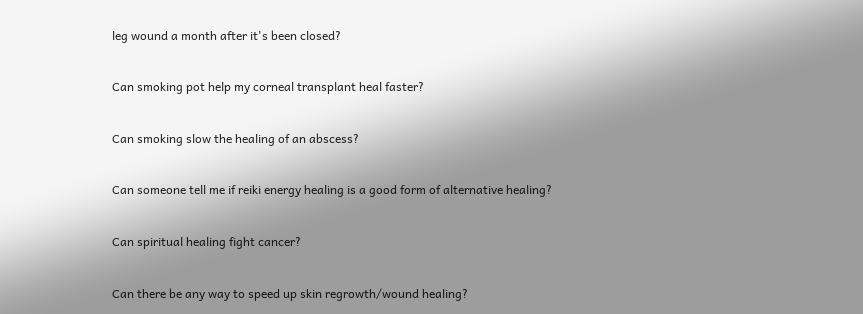leg wound a month after it's been closed?

Can smoking pot help my corneal transplant heal faster?

Can smoking slow the healing of an abscess?

Can someone tell me if reiki energy healing is a good form of alternative healing?

Can spiritual healing fight cancer?

Can there be any way to speed up skin regrowth/wound healing?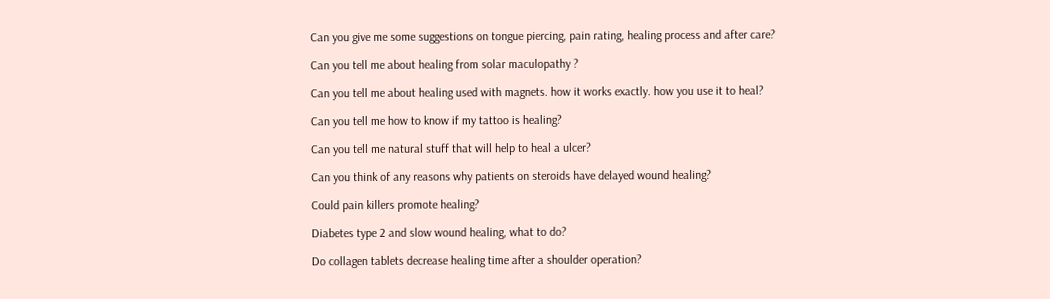Can you give me some suggestions on tongue piercing, pain rating, healing process and after care?

Can you tell me about healing from solar maculopathy ?

Can you tell me about healing used with magnets. how it works exactly. how you use it to heal?

Can you tell me how to know if my tattoo is healing?

Can you tell me natural stuff that will help to heal a ulcer?

Can you think of any reasons why patients on steroids have delayed wound healing?

Could pain killers promote healing?

Diabetes type 2 and slow wound healing, what to do?

Do collagen tablets decrease healing time after a shoulder operation?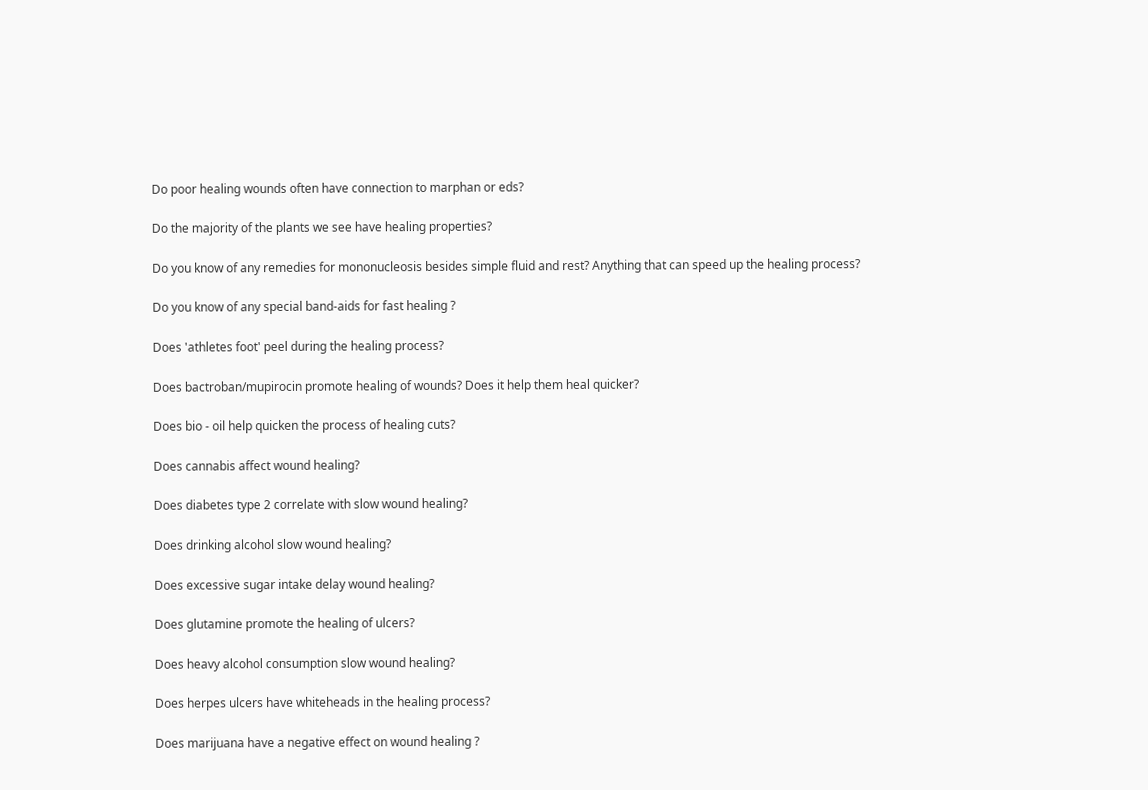Do poor healing wounds often have connection to marphan or eds?

Do the majority of the plants we see have healing properties?

Do you know of any remedies for mononucleosis besides simple fluid and rest? Anything that can speed up the healing process?

Do you know of any special band-aids for fast healing ?

Does 'athletes foot' peel during the healing process?

Does bactroban/mupirocin promote healing of wounds? Does it help them heal quicker?

Does bio - oil help quicken the process of healing cuts?

Does cannabis affect wound healing?

Does diabetes type 2 correlate with slow wound healing?

Does drinking alcohol slow wound healing?

Does excessive sugar intake delay wound healing?

Does glutamine promote the healing of ulcers?

Does heavy alcohol consumption slow wound healing?

Does herpes ulcers have whiteheads in the healing process?

Does marijuana have a negative effect on wound healing ?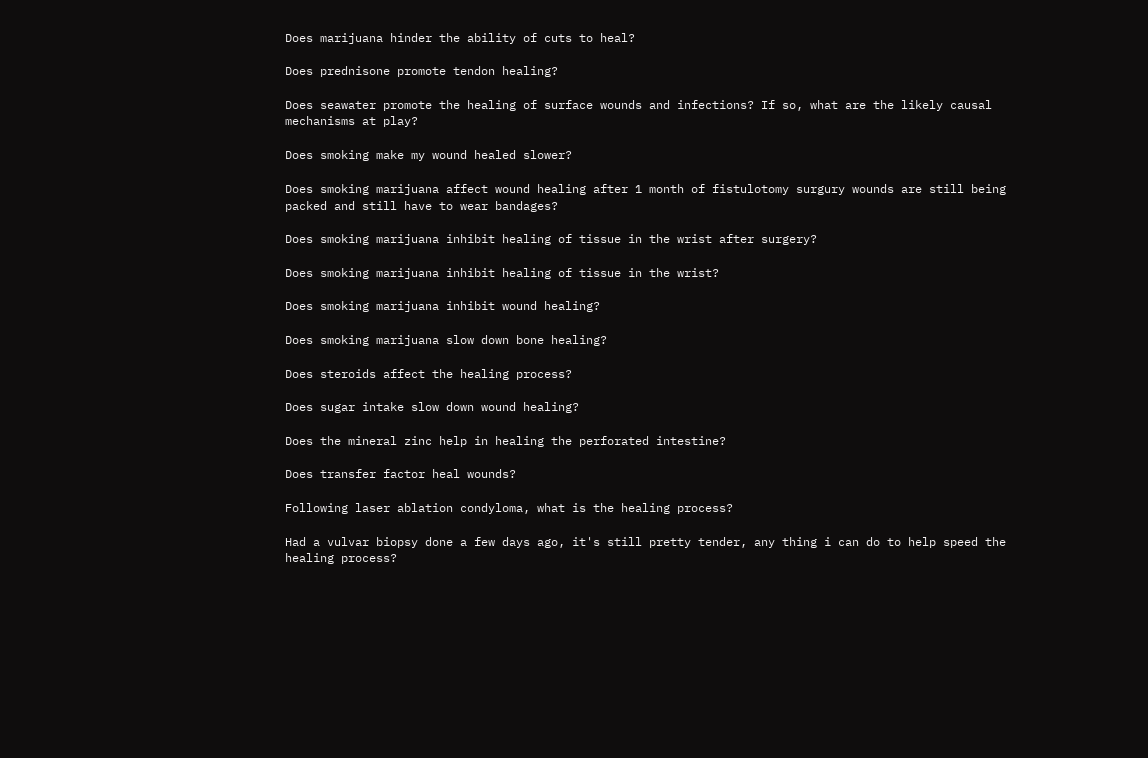Does marijuana hinder the ability of cuts to heal?

Does prednisone promote tendon healing?

Does seawater promote the healing of surface wounds and infections? If so, what are the likely causal mechanisms at play?

Does smoking make my wound healed slower?

Does smoking marijuana affect wound healing after 1 month of fistulotomy surgury wounds are still being packed and still have to wear bandages?

Does smoking marijuana inhibit healing of tissue in the wrist after surgery?

Does smoking marijuana inhibit healing of tissue in the wrist?

Does smoking marijuana inhibit wound healing?

Does smoking marijuana slow down bone healing?

Does steroids affect the healing process?

Does sugar intake slow down wound healing?

Does the mineral zinc help in healing the perforated intestine?

Does transfer factor heal wounds?

Following laser ablation condyloma, what is the healing process?

Had a vulvar biopsy done a few days ago, it's still pretty tender, any thing i can do to help speed the healing process?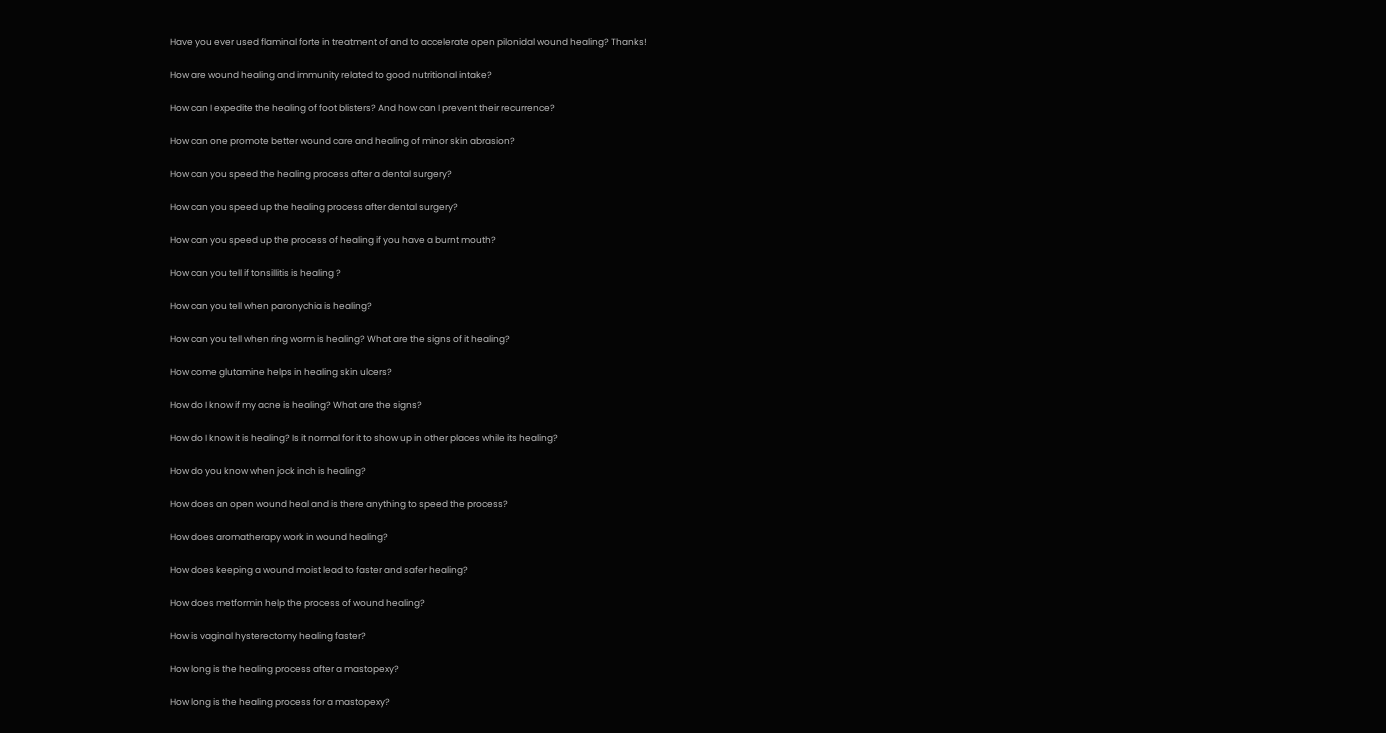Have you ever used flaminal forte in treatment of and to accelerate open pilonidal wound healing? Thanks!

How are wound healing and immunity related to good nutritional intake?

How can I expedite the healing of foot blisters? And how can I prevent their recurrence?

How can one promote better wound care and healing of minor skin abrasion?

How can you speed the healing process after a dental surgery?

How can you speed up the healing process after dental surgery?

How can you speed up the process of healing if you have a burnt mouth?

How can you tell if tonsillitis is healing ?

How can you tell when paronychia is healing?

How can you tell when ring worm is healing? What are the signs of it healing?

How come glutamine helps in healing skin ulcers?

How do I know if my acne is healing? What are the signs?

How do I know it is healing? Is it normal for it to show up in other places while its healing?

How do you know when jock inch is healing?

How does an open wound heal and is there anything to speed the process?

How does aromatherapy work in wound healing?

How does keeping a wound moist lead to faster and safer healing?

How does metformin help the process of wound healing?

How is vaginal hysterectomy healing faster?

How long is the healing process after a mastopexy?

How long is the healing process for a mastopexy?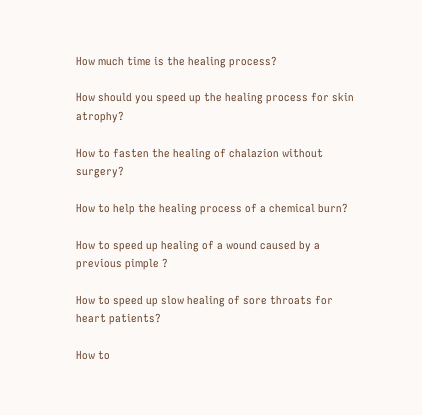How much time is the healing process?

How should you speed up the healing process for skin atrophy?

How to fasten the healing of chalazion without surgery?

How to help the healing process of a chemical burn?

How to speed up healing of a wound caused by a previous pimple ?

How to speed up slow healing of sore throats for heart patients?

How to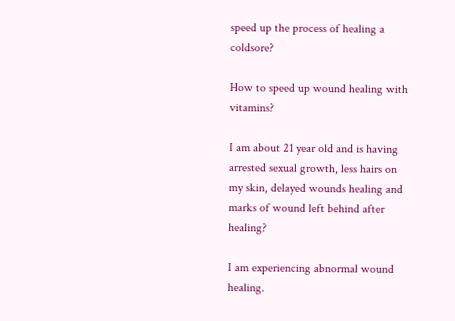speed up the process of healing a coldsore?

How to speed up wound healing with vitamins?

I am about 21 year old and is having arrested sexual growth, less hairs on my skin, delayed wounds healing and marks of wound left behind after healing?

I am experiencing abnormal wound healing.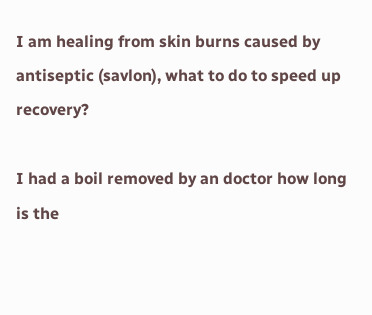I am healing from skin burns caused by antiseptic (savlon), what to do to speed up recovery?

I had a boil removed by an doctor how long is the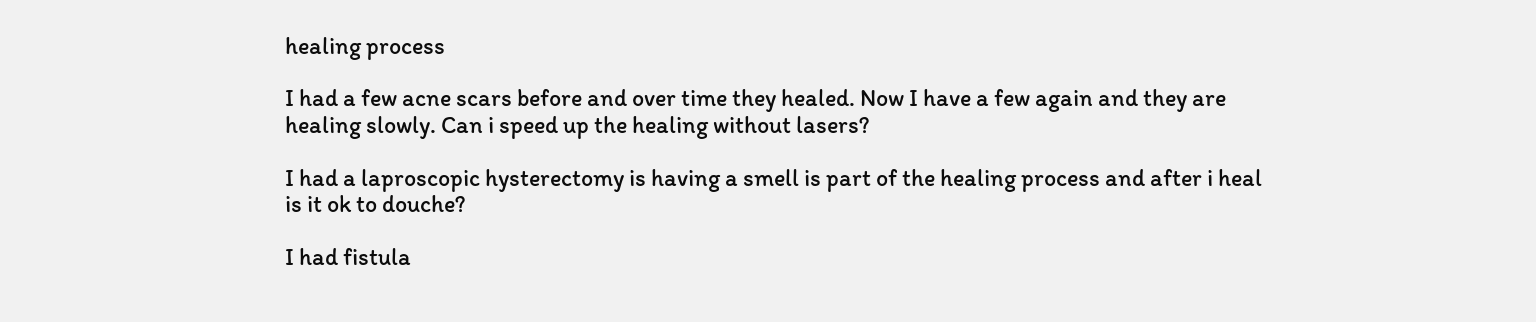healing process

I had a few acne scars before and over time they healed. Now I have a few again and they are healing slowly. Can i speed up the healing without lasers?

I had a laproscopic hysterectomy is having a smell is part of the healing process and after i heal is it ok to douche?

I had fistula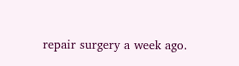repair surgery a week ago.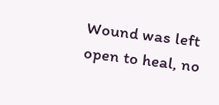Wound was left open to heal, no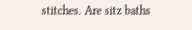stitches. Are sitz baths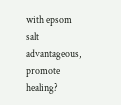with epsom salt advantageous, promote healing?